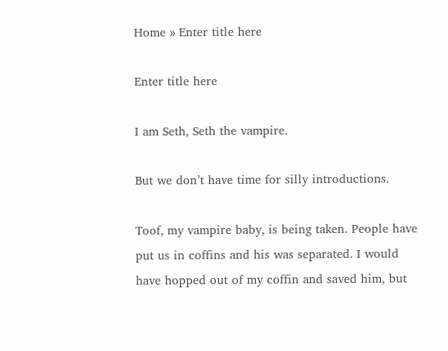Home » Enter title here

Enter title here

I am Seth, Seth the vampire.

But we don’t have time for silly introductions.

Toof, my vampire baby, is being taken. People have put us in coffins and his was separated. I would have hopped out of my coffin and saved him, but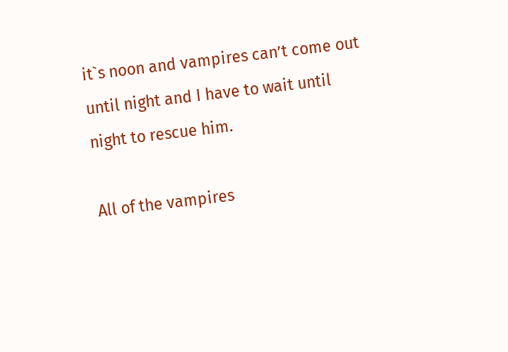it`s noon and vampires can’t come out until night and I have to wait until night to rescue him.

All of the vampires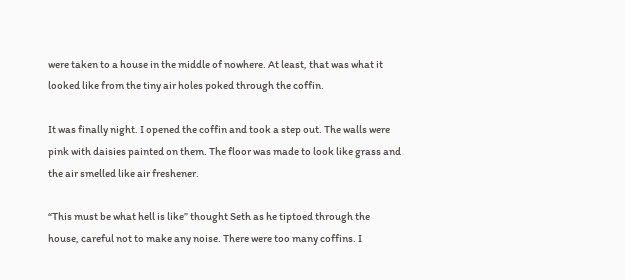were taken to a house in the middle of nowhere. At least, that was what it looked like from the tiny air holes poked through the coffin.

It was finally night. I opened the coffin and took a step out. The walls were pink with daisies painted on them. The floor was made to look like grass and the air smelled like air freshener.

“This must be what hell is like” thought Seth as he tiptoed through the house, careful not to make any noise. There were too many coffins. I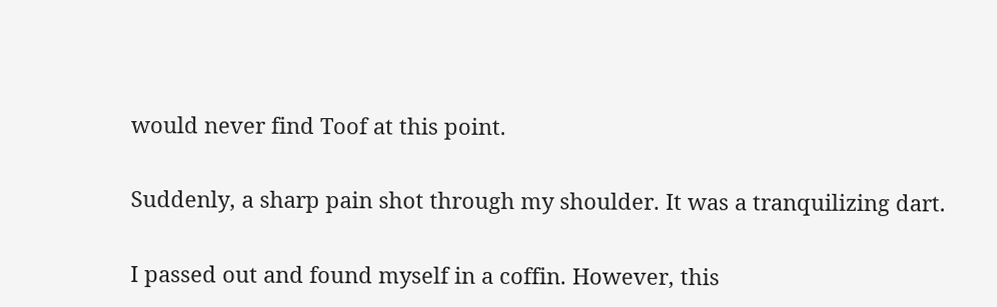would never find Toof at this point.

Suddenly, a sharp pain shot through my shoulder. It was a tranquilizing dart.

I passed out and found myself in a coffin. However, this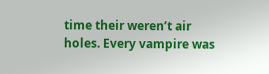time their weren’t air holes. Every vampire was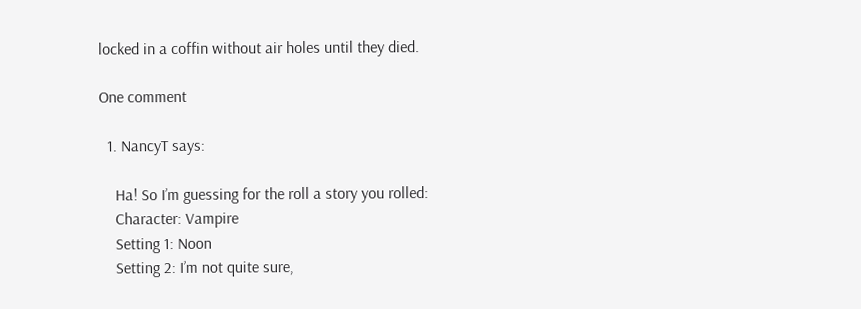locked in a coffin without air holes until they died.

One comment

  1. NancyT says:

    Ha! So I’m guessing for the roll a story you rolled:
    Character: Vampire
    Setting 1: Noon
    Setting 2: I’m not quite sure,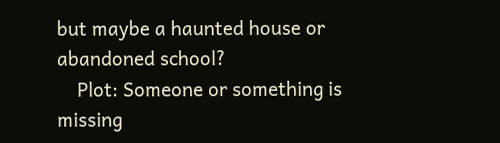but maybe a haunted house or abandoned school?
    Plot: Someone or something is missing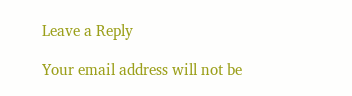Leave a Reply

Your email address will not be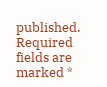published. Required fields are marked *